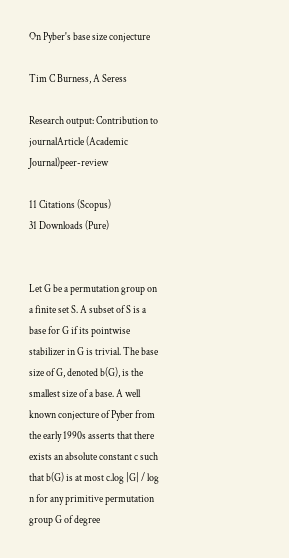On Pyber's base size conjecture

Tim C Burness, A Seress

Research output: Contribution to journalArticle (Academic Journal)peer-review

11 Citations (Scopus)
31 Downloads (Pure)


Let G be a permutation group on a finite set S. A subset of S is a base for G if its pointwise stabilizer in G is trivial. The base size of G, denoted b(G), is the smallest size of a base. A well known conjecture of Pyber from the early 1990s asserts that there exists an absolute constant c such that b(G) is at most c.log |G| / log n for any primitive permutation group G of degree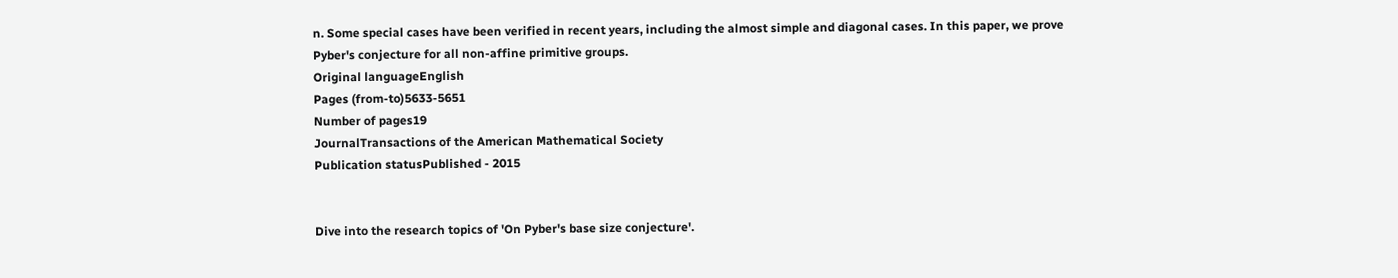n. Some special cases have been verified in recent years, including the almost simple and diagonal cases. In this paper, we prove Pyber's conjecture for all non-affine primitive groups.
Original languageEnglish
Pages (from-to)5633-5651
Number of pages19
JournalTransactions of the American Mathematical Society
Publication statusPublished - 2015


Dive into the research topics of 'On Pyber's base size conjecture'.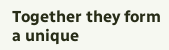Together they form a unique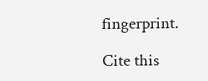fingerprint.

Cite this